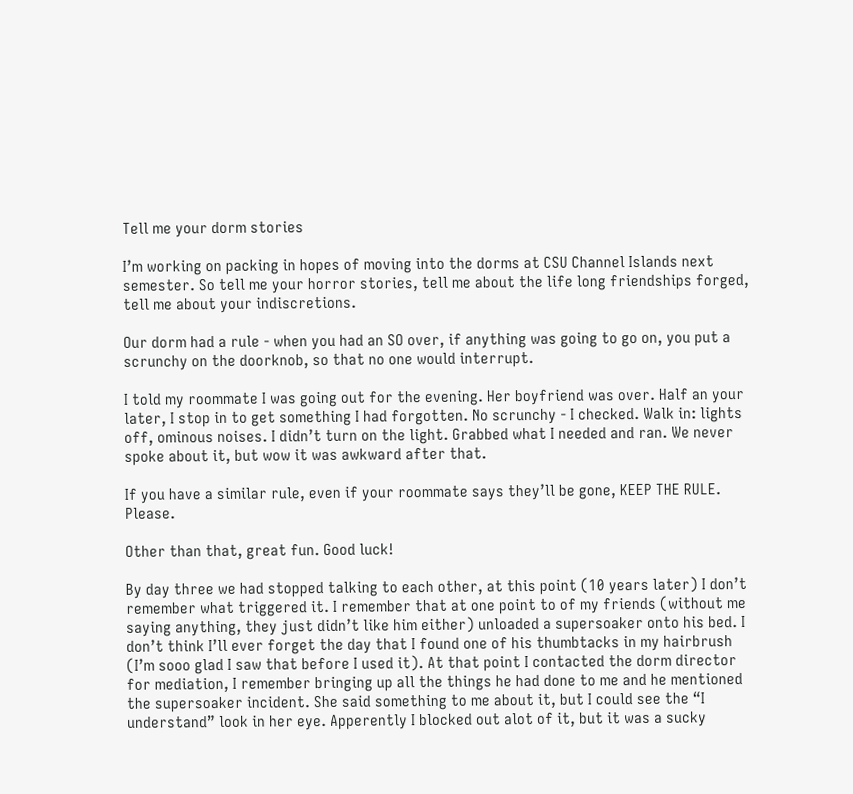Tell me your dorm stories

I’m working on packing in hopes of moving into the dorms at CSU Channel Islands next semester. So tell me your horror stories, tell me about the life long friendships forged, tell me about your indiscretions.

Our dorm had a rule - when you had an SO over, if anything was going to go on, you put a scrunchy on the doorknob, so that no one would interrupt.

I told my roommate I was going out for the evening. Her boyfriend was over. Half an your later, I stop in to get something I had forgotten. No scrunchy - I checked. Walk in: lights off, ominous noises. I didn’t turn on the light. Grabbed what I needed and ran. We never spoke about it, but wow it was awkward after that.

If you have a similar rule, even if your roommate says they’ll be gone, KEEP THE RULE. Please.

Other than that, great fun. Good luck!

By day three we had stopped talking to each other, at this point (10 years later) I don’t remember what triggered it. I remember that at one point to of my friends (without me saying anything, they just didn’t like him either) unloaded a supersoaker onto his bed. I don’t think I’ll ever forget the day that I found one of his thumbtacks in my hairbrush (I’m sooo glad I saw that before I used it). At that point I contacted the dorm director for mediation, I remember bringing up all the things he had done to me and he mentioned the supersoaker incident. She said something to me about it, but I could see the “I understand” look in her eye. Apperently I blocked out alot of it, but it was a sucky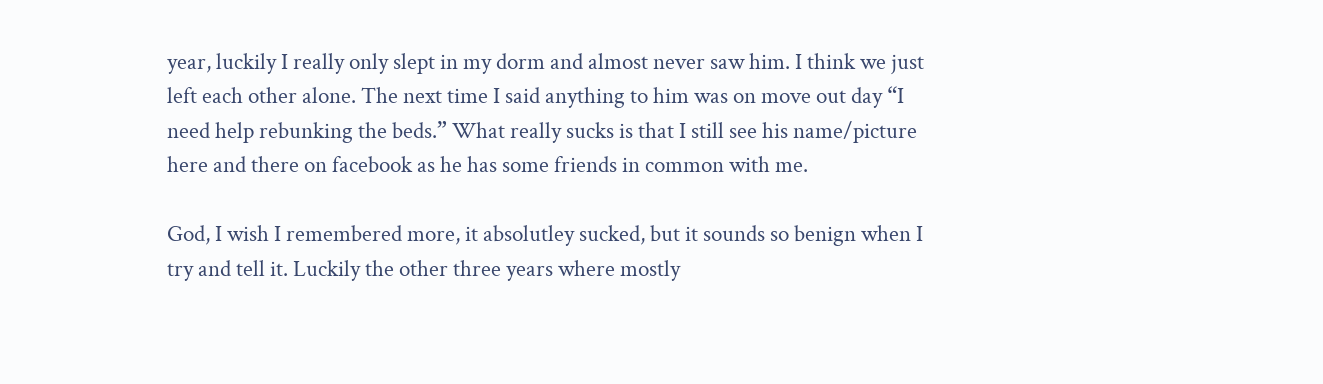year, luckily I really only slept in my dorm and almost never saw him. I think we just left each other alone. The next time I said anything to him was on move out day “I need help rebunking the beds.” What really sucks is that I still see his name/picture here and there on facebook as he has some friends in common with me.

God, I wish I remembered more, it absolutley sucked, but it sounds so benign when I try and tell it. Luckily the other three years where mostly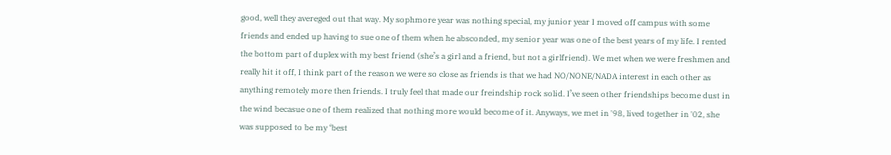good, well they avereged out that way. My sophmore year was nothing special, my junior year I moved off campus with some friends and ended up having to sue one of them when he absconded, my senior year was one of the best years of my life. I rented the bottom part of duplex with my best friend (she’s a girl and a friend, but not a girlfriend). We met when we were freshmen and really hit it off, I think part of the reason we were so close as friends is that we had NO/NONE/NADA interest in each other as anything remotely more then friends. I truly feel that made our freindship rock solid. I’ve seen other friendships become dust in the wind becasue one of them realized that nothing more would become of it. Anyways, we met in '98, lived together in '02, she was supposed to be my ‘best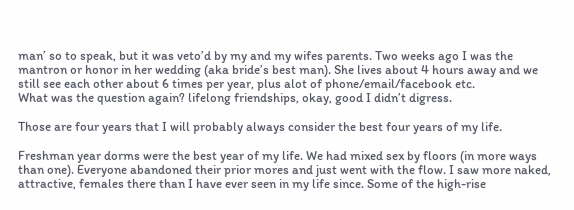man’ so to speak, but it was veto’d by my and my wifes parents. Two weeks ago I was the mantron or honor in her wedding (aka bride’s best man). She lives about 4 hours away and we still see each other about 6 times per year, plus alot of phone/email/facebook etc.
What was the question again? lifelong friendships, okay, good I didn’t digress.

Those are four years that I will probably always consider the best four years of my life.

Freshman year dorms were the best year of my life. We had mixed sex by floors (in more ways than one). Everyone abandoned their prior mores and just went with the flow. I saw more naked, attractive, females there than I have ever seen in my life since. Some of the high-rise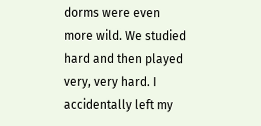dorms were even more wild. We studied hard and then played very, very hard. I accidentally left my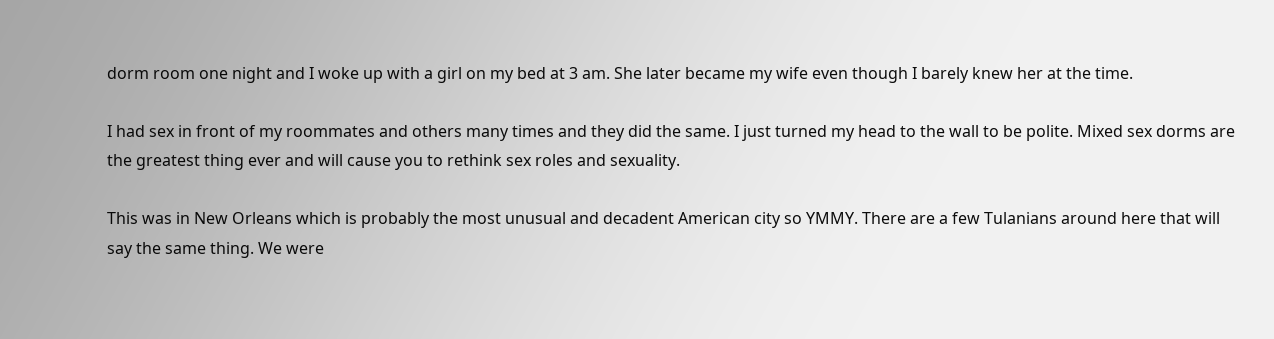dorm room one night and I woke up with a girl on my bed at 3 am. She later became my wife even though I barely knew her at the time.

I had sex in front of my roommates and others many times and they did the same. I just turned my head to the wall to be polite. Mixed sex dorms are the greatest thing ever and will cause you to rethink sex roles and sexuality.

This was in New Orleans which is probably the most unusual and decadent American city so YMMY. There are a few Tulanians around here that will say the same thing. We were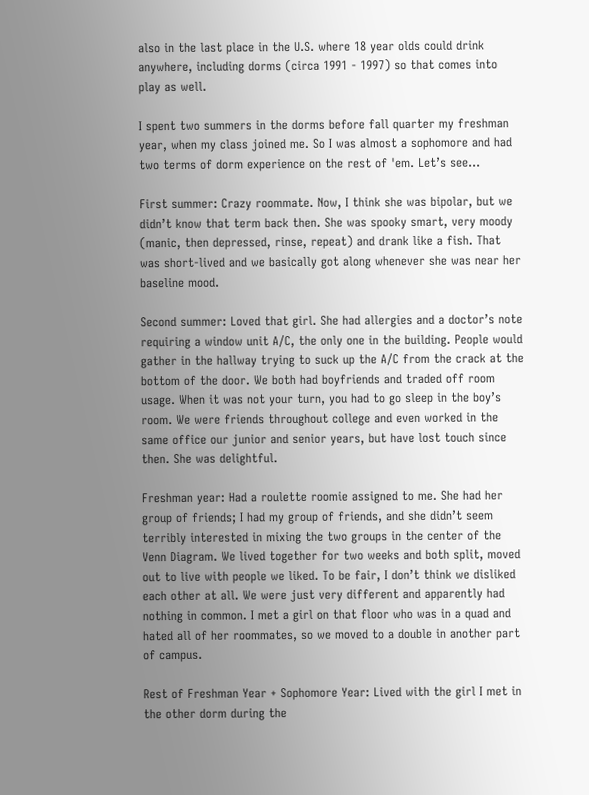also in the last place in the U.S. where 18 year olds could drink anywhere, including dorms (circa 1991 - 1997) so that comes into play as well.

I spent two summers in the dorms before fall quarter my freshman year, when my class joined me. So I was almost a sophomore and had two terms of dorm experience on the rest of 'em. Let’s see…

First summer: Crazy roommate. Now, I think she was bipolar, but we didn’t know that term back then. She was spooky smart, very moody (manic, then depressed, rinse, repeat) and drank like a fish. That was short-lived and we basically got along whenever she was near her baseline mood.

Second summer: Loved that girl. She had allergies and a doctor’s note requiring a window unit A/C, the only one in the building. People would gather in the hallway trying to suck up the A/C from the crack at the bottom of the door. We both had boyfriends and traded off room usage. When it was not your turn, you had to go sleep in the boy’s room. We were friends throughout college and even worked in the same office our junior and senior years, but have lost touch since then. She was delightful.

Freshman year: Had a roulette roomie assigned to me. She had her group of friends; I had my group of friends, and she didn’t seem terribly interested in mixing the two groups in the center of the Venn Diagram. We lived together for two weeks and both split, moved out to live with people we liked. To be fair, I don’t think we disliked each other at all. We were just very different and apparently had nothing in common. I met a girl on that floor who was in a quad and hated all of her roommates, so we moved to a double in another part of campus.

Rest of Freshman Year + Sophomore Year: Lived with the girl I met in the other dorm during the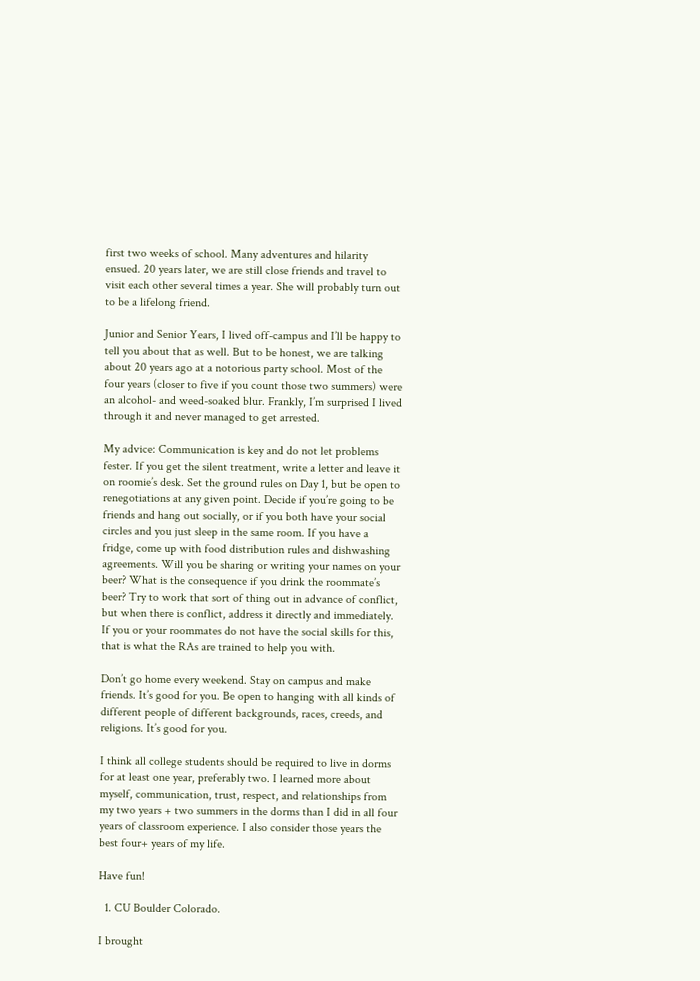first two weeks of school. Many adventures and hilarity ensued. 20 years later, we are still close friends and travel to visit each other several times a year. She will probably turn out to be a lifelong friend.

Junior and Senior Years, I lived off-campus and I’ll be happy to tell you about that as well. But to be honest, we are talking about 20 years ago at a notorious party school. Most of the four years (closer to five if you count those two summers) were an alcohol- and weed-soaked blur. Frankly, I’m surprised I lived through it and never managed to get arrested.

My advice: Communication is key and do not let problems fester. If you get the silent treatment, write a letter and leave it on roomie’s desk. Set the ground rules on Day 1, but be open to renegotiations at any given point. Decide if you’re going to be friends and hang out socially, or if you both have your social circles and you just sleep in the same room. If you have a fridge, come up with food distribution rules and dishwashing agreements. Will you be sharing or writing your names on your beer? What is the consequence if you drink the roommate’s beer? Try to work that sort of thing out in advance of conflict, but when there is conflict, address it directly and immediately. If you or your roommates do not have the social skills for this, that is what the RAs are trained to help you with.

Don’t go home every weekend. Stay on campus and make friends. It’s good for you. Be open to hanging with all kinds of different people of different backgrounds, races, creeds, and religions. It’s good for you.

I think all college students should be required to live in dorms for at least one year, preferably two. I learned more about myself, communication, trust, respect, and relationships from my two years + two summers in the dorms than I did in all four years of classroom experience. I also consider those years the best four+ years of my life.

Have fun!

  1. CU Boulder Colorado.

I brought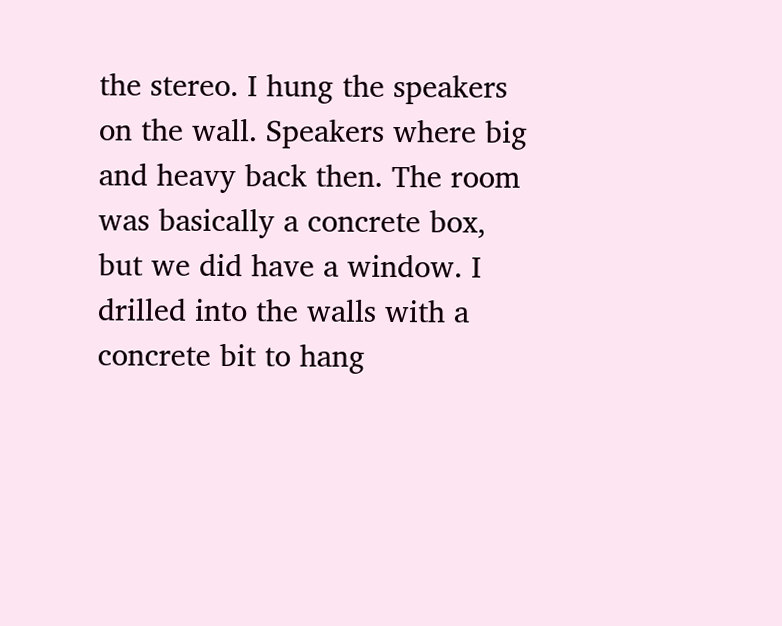the stereo. I hung the speakers on the wall. Speakers where big and heavy back then. The room was basically a concrete box, but we did have a window. I drilled into the walls with a concrete bit to hang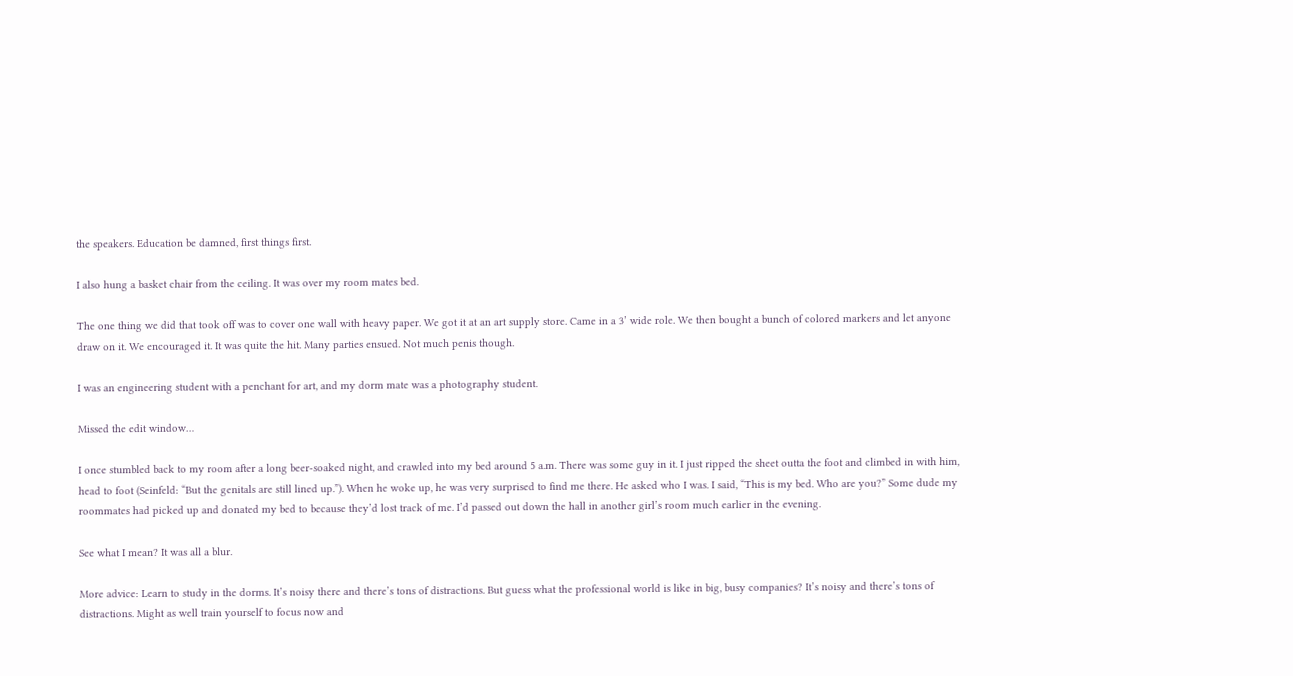the speakers. Education be damned, first things first.

I also hung a basket chair from the ceiling. It was over my room mates bed.

The one thing we did that took off was to cover one wall with heavy paper. We got it at an art supply store. Came in a 3’ wide role. We then bought a bunch of colored markers and let anyone draw on it. We encouraged it. It was quite the hit. Many parties ensued. Not much penis though.

I was an engineering student with a penchant for art, and my dorm mate was a photography student.

Missed the edit window…

I once stumbled back to my room after a long beer-soaked night, and crawled into my bed around 5 a.m. There was some guy in it. I just ripped the sheet outta the foot and climbed in with him, head to foot (Seinfeld: “But the genitals are still lined up.”). When he woke up, he was very surprised to find me there. He asked who I was. I said, “This is my bed. Who are you?” Some dude my roommates had picked up and donated my bed to because they’d lost track of me. I’d passed out down the hall in another girl’s room much earlier in the evening.

See what I mean? It was all a blur.

More advice: Learn to study in the dorms. It’s noisy there and there’s tons of distractions. But guess what the professional world is like in big, busy companies? It’s noisy and there’s tons of distractions. Might as well train yourself to focus now and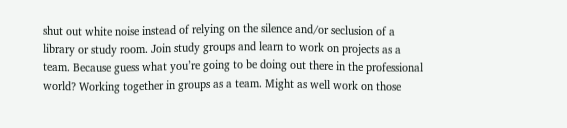shut out white noise instead of relying on the silence and/or seclusion of a library or study room. Join study groups and learn to work on projects as a team. Because guess what you’re going to be doing out there in the professional world? Working together in groups as a team. Might as well work on those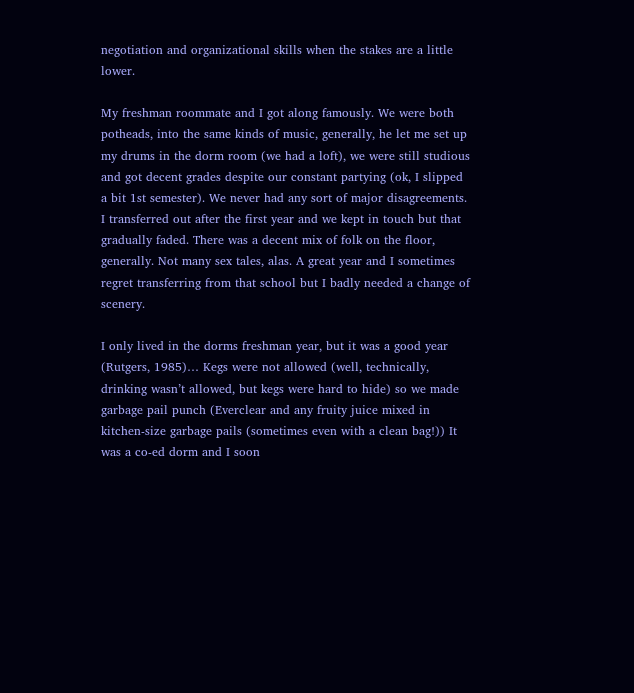negotiation and organizational skills when the stakes are a little lower.

My freshman roommate and I got along famously. We were both potheads, into the same kinds of music, generally, he let me set up my drums in the dorm room (we had a loft), we were still studious and got decent grades despite our constant partying (ok, I slipped a bit 1st semester). We never had any sort of major disagreements. I transferred out after the first year and we kept in touch but that gradually faded. There was a decent mix of folk on the floor, generally. Not many sex tales, alas. A great year and I sometimes regret transferring from that school but I badly needed a change of scenery.

I only lived in the dorms freshman year, but it was a good year (Rutgers, 1985)… Kegs were not allowed (well, technically, drinking wasn’t allowed, but kegs were hard to hide) so we made garbage pail punch (Everclear and any fruity juice mixed in kitchen-size garbage pails (sometimes even with a clean bag!)) It was a co-ed dorm and I soon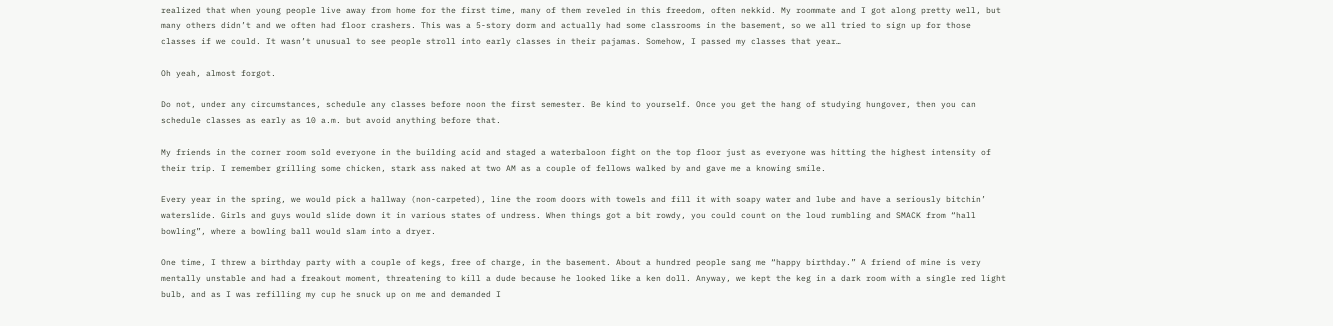realized that when young people live away from home for the first time, many of them reveled in this freedom, often nekkid. My roommate and I got along pretty well, but many others didn’t and we often had floor crashers. This was a 5-story dorm and actually had some classrooms in the basement, so we all tried to sign up for those classes if we could. It wasn’t unusual to see people stroll into early classes in their pajamas. Somehow, I passed my classes that year…

Oh yeah, almost forgot.

Do not, under any circumstances, schedule any classes before noon the first semester. Be kind to yourself. Once you get the hang of studying hungover, then you can schedule classes as early as 10 a.m. but avoid anything before that.

My friends in the corner room sold everyone in the building acid and staged a waterbaloon fight on the top floor just as everyone was hitting the highest intensity of their trip. I remember grilling some chicken, stark ass naked at two AM as a couple of fellows walked by and gave me a knowing smile.

Every year in the spring, we would pick a hallway (non-carpeted), line the room doors with towels and fill it with soapy water and lube and have a seriously bitchin’ waterslide. Girls and guys would slide down it in various states of undress. When things got a bit rowdy, you could count on the loud rumbling and SMACK from “hall bowling”, where a bowling ball would slam into a dryer.

One time, I threw a birthday party with a couple of kegs, free of charge, in the basement. About a hundred people sang me “happy birthday.” A friend of mine is very mentally unstable and had a freakout moment, threatening to kill a dude because he looked like a ken doll. Anyway, we kept the keg in a dark room with a single red light bulb, and as I was refilling my cup he snuck up on me and demanded I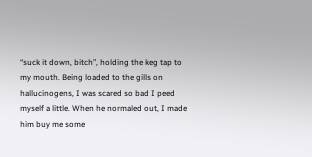“suck it down, bitch”, holding the keg tap to my mouth. Being loaded to the gills on hallucinogens, I was scared so bad I peed myself a little. When he normaled out, I made him buy me some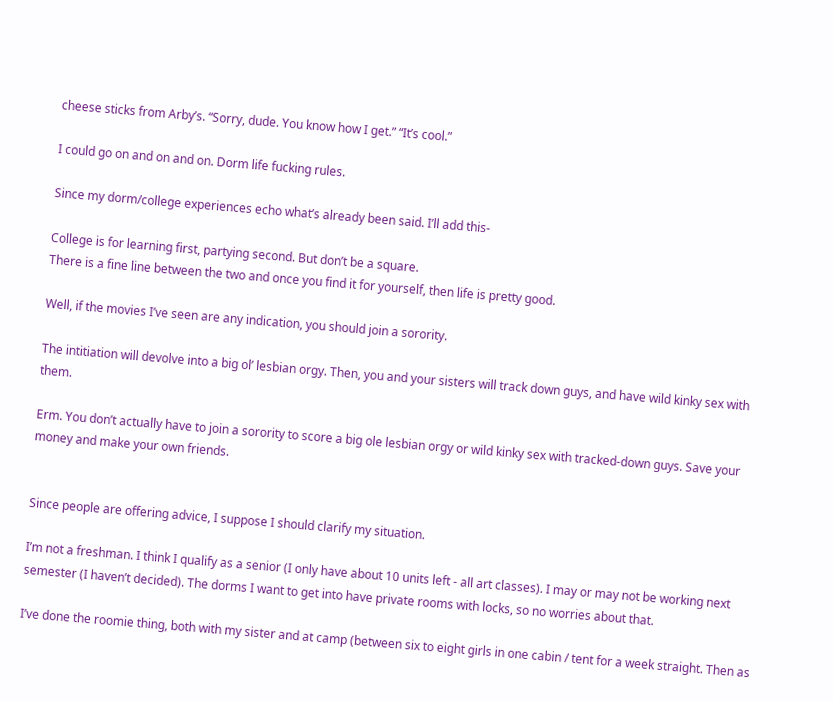cheese sticks from Arby’s. “Sorry, dude. You know how I get.” “It’s cool.”

I could go on and on and on. Dorm life fucking rules.

Since my dorm/college experiences echo what’s already been said. I’ll add this-

College is for learning first, partying second. But don’t be a square.
There is a fine line between the two and once you find it for yourself, then life is pretty good.

Well, if the movies I’ve seen are any indication, you should join a sorority.

The intitiation will devolve into a big ol’ lesbian orgy. Then, you and your sisters will track down guys, and have wild kinky sex with them.

Erm. You don’t actually have to join a sorority to score a big ole lesbian orgy or wild kinky sex with tracked-down guys. Save your money and make your own friends.


Since people are offering advice, I suppose I should clarify my situation.

I’m not a freshman. I think I qualify as a senior (I only have about 10 units left - all art classes). I may or may not be working next semester (I haven’t decided). The dorms I want to get into have private rooms with locks, so no worries about that.

I’ve done the roomie thing, both with my sister and at camp (between six to eight girls in one cabin / tent for a week straight. Then as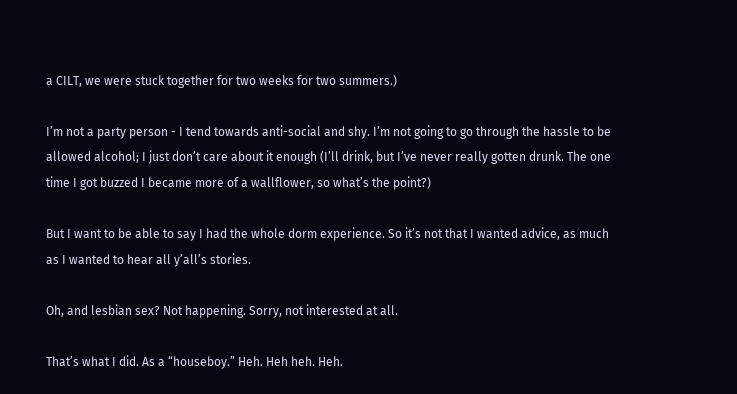a CILT, we were stuck together for two weeks for two summers.)

I’m not a party person - I tend towards anti-social and shy. I’m not going to go through the hassle to be allowed alcohol; I just don’t care about it enough (I’ll drink, but I’ve never really gotten drunk. The one time I got buzzed I became more of a wallflower, so what’s the point?)

But I want to be able to say I had the whole dorm experience. So it’s not that I wanted advice, as much as I wanted to hear all y’all’s stories.

Oh, and lesbian sex? Not happening. Sorry, not interested at all.

That’s what I did. As a “houseboy.” Heh. Heh heh. Heh.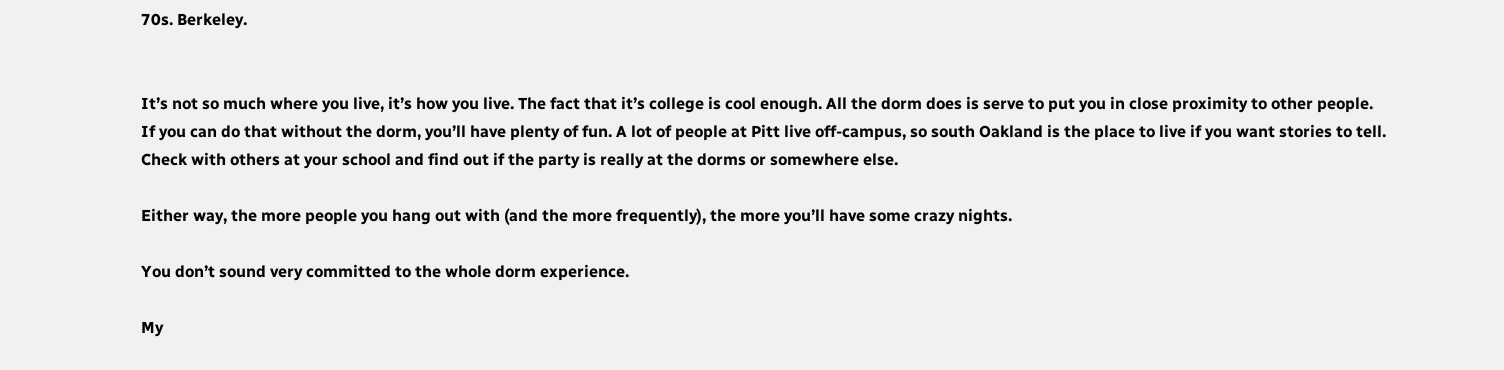70s. Berkeley.


It’s not so much where you live, it’s how you live. The fact that it’s college is cool enough. All the dorm does is serve to put you in close proximity to other people. If you can do that without the dorm, you’ll have plenty of fun. A lot of people at Pitt live off-campus, so south Oakland is the place to live if you want stories to tell. Check with others at your school and find out if the party is really at the dorms or somewhere else.

Either way, the more people you hang out with (and the more frequently), the more you’ll have some crazy nights.

You don’t sound very committed to the whole dorm experience.

My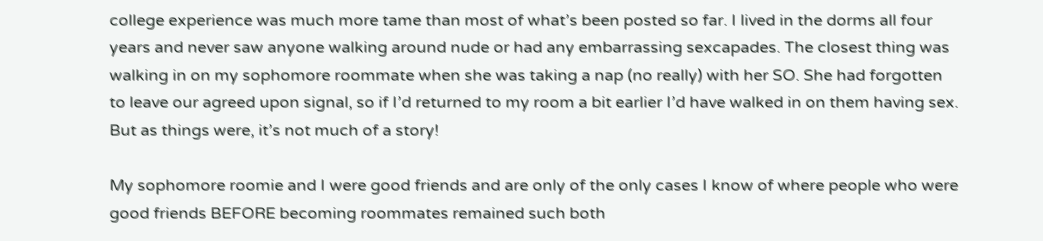college experience was much more tame than most of what’s been posted so far. I lived in the dorms all four years and never saw anyone walking around nude or had any embarrassing sexcapades. The closest thing was walking in on my sophomore roommate when she was taking a nap (no really) with her SO. She had forgotten to leave our agreed upon signal, so if I’d returned to my room a bit earlier I’d have walked in on them having sex. But as things were, it’s not much of a story!

My sophomore roomie and I were good friends and are only of the only cases I know of where people who were good friends BEFORE becoming roommates remained such both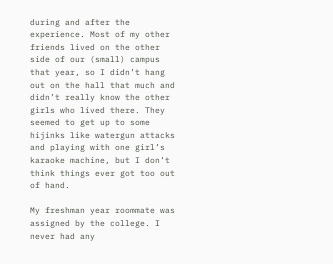during and after the experience. Most of my other friends lived on the other side of our (small) campus that year, so I didn’t hang out on the hall that much and didn’t really know the other girls who lived there. They seemed to get up to some hijinks like watergun attacks and playing with one girl’s karaoke machine, but I don’t think things ever got too out of hand.

My freshman year roommate was assigned by the college. I never had any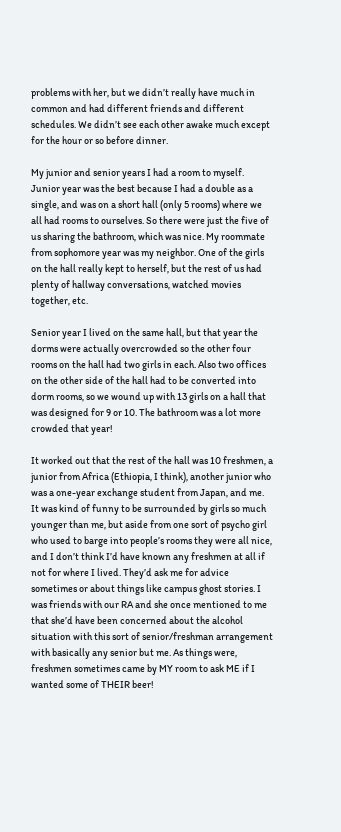problems with her, but we didn’t really have much in common and had different friends and different schedules. We didn’t see each other awake much except for the hour or so before dinner.

My junior and senior years I had a room to myself. Junior year was the best because I had a double as a single, and was on a short hall (only 5 rooms) where we all had rooms to ourselves. So there were just the five of us sharing the bathroom, which was nice. My roommate from sophomore year was my neighbor. One of the girls on the hall really kept to herself, but the rest of us had plenty of hallway conversations, watched movies together, etc.

Senior year I lived on the same hall, but that year the dorms were actually overcrowded so the other four rooms on the hall had two girls in each. Also two offices on the other side of the hall had to be converted into dorm rooms, so we wound up with 13 girls on a hall that was designed for 9 or 10. The bathroom was a lot more crowded that year!

It worked out that the rest of the hall was 10 freshmen, a junior from Africa (Ethiopia, I think), another junior who was a one-year exchange student from Japan, and me. It was kind of funny to be surrounded by girls so much younger than me, but aside from one sort of psycho girl who used to barge into people’s rooms they were all nice, and I don’t think I’d have known any freshmen at all if not for where I lived. They’d ask me for advice sometimes or about things like campus ghost stories. I was friends with our RA and she once mentioned to me that she’d have been concerned about the alcohol situation with this sort of senior/freshman arrangement with basically any senior but me. As things were, freshmen sometimes came by MY room to ask ME if I wanted some of THEIR beer!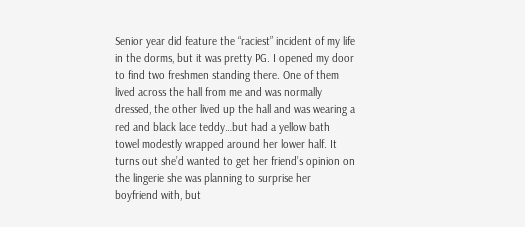Senior year did feature the “raciest” incident of my life in the dorms, but it was pretty PG. I opened my door to find two freshmen standing there. One of them lived across the hall from me and was normally dressed, the other lived up the hall and was wearing a red and black lace teddy…but had a yellow bath towel modestly wrapped around her lower half. It turns out she’d wanted to get her friend’s opinion on the lingerie she was planning to surprise her boyfriend with, but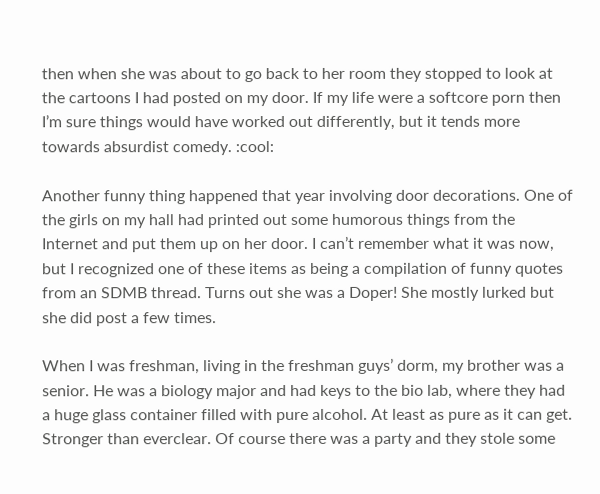then when she was about to go back to her room they stopped to look at the cartoons I had posted on my door. If my life were a softcore porn then I’m sure things would have worked out differently, but it tends more towards absurdist comedy. :cool:

Another funny thing happened that year involving door decorations. One of the girls on my hall had printed out some humorous things from the Internet and put them up on her door. I can’t remember what it was now, but I recognized one of these items as being a compilation of funny quotes from an SDMB thread. Turns out she was a Doper! She mostly lurked but she did post a few times.

When I was freshman, living in the freshman guys’ dorm, my brother was a senior. He was a biology major and had keys to the bio lab, where they had a huge glass container filled with pure alcohol. At least as pure as it can get. Stronger than everclear. Of course there was a party and they stole some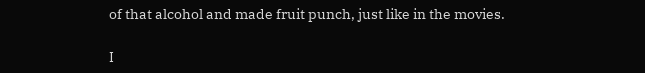of that alcohol and made fruit punch, just like in the movies.

I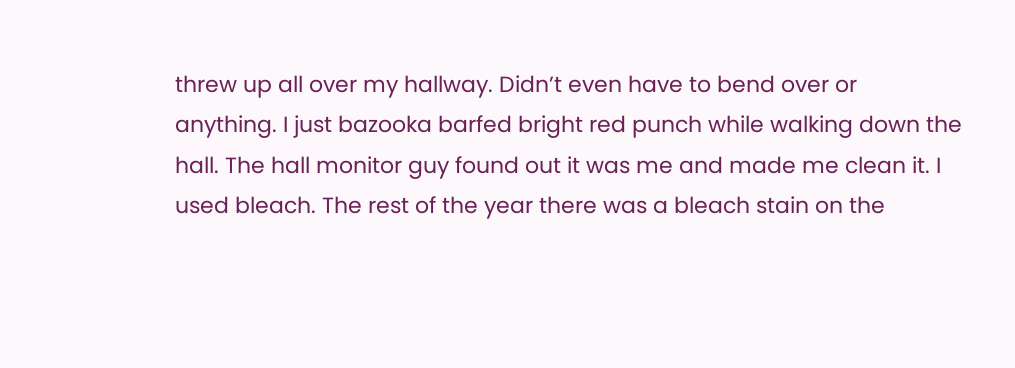threw up all over my hallway. Didn’t even have to bend over or anything. I just bazooka barfed bright red punch while walking down the hall. The hall monitor guy found out it was me and made me clean it. I used bleach. The rest of the year there was a bleach stain on the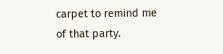carpet to remind me of that party.